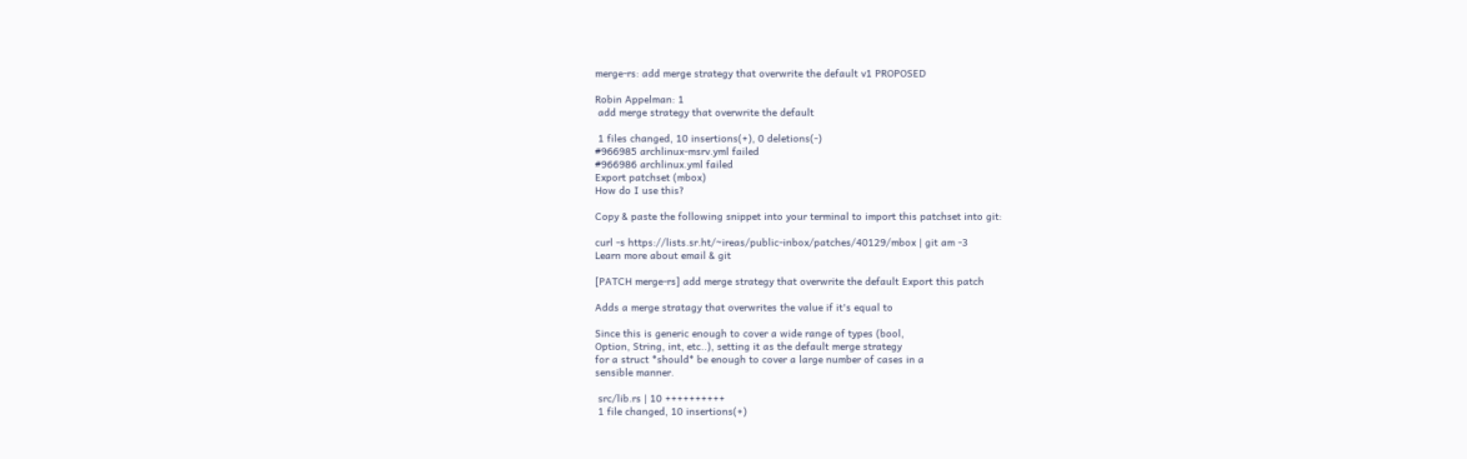merge-rs: add merge strategy that overwrite the default v1 PROPOSED

Robin Appelman: 1
 add merge strategy that overwrite the default

 1 files changed, 10 insertions(+), 0 deletions(-)
#966985 archlinux-msrv.yml failed
#966986 archlinux.yml failed
Export patchset (mbox)
How do I use this?

Copy & paste the following snippet into your terminal to import this patchset into git:

curl -s https://lists.sr.ht/~ireas/public-inbox/patches/40129/mbox | git am -3
Learn more about email & git

[PATCH merge-rs] add merge strategy that overwrite the default Export this patch

Adds a merge stratagy that overwrites the value if it's equal to

Since this is generic enough to cover a wide range of types (bool,
Option, String, int, etc..), setting it as the default merge strategy
for a struct *should* be enough to cover a large number of cases in a
sensible manner.

 src/lib.rs | 10 ++++++++++
 1 file changed, 10 insertions(+)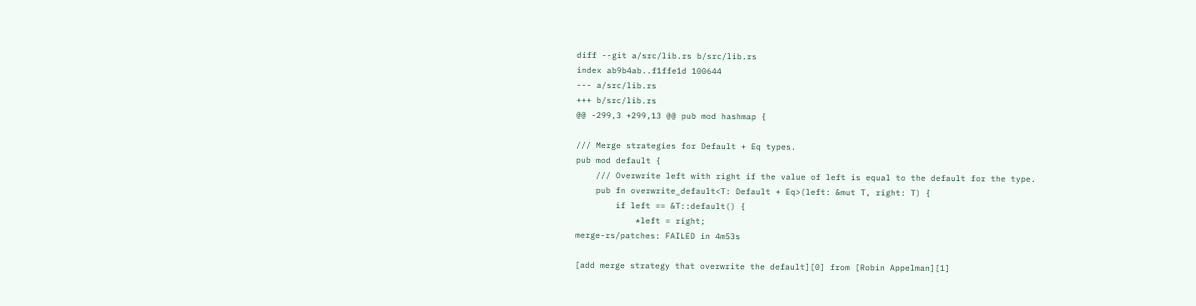diff --git a/src/lib.rs b/src/lib.rs
index ab9b4ab..f1ffe1d 100644
--- a/src/lib.rs
+++ b/src/lib.rs
@@ -299,3 +299,13 @@ pub mod hashmap {

/// Merge strategies for Default + Eq types.
pub mod default {
    /// Overwrite left with right if the value of left is equal to the default for the type.
    pub fn overwrite_default<T: Default + Eq>(left: &mut T, right: T) {
        if left == &T::default() {
            *left = right;
merge-rs/patches: FAILED in 4m53s

[add merge strategy that overwrite the default][0] from [Robin Appelman][1]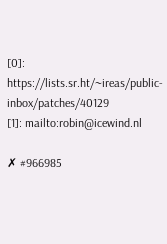[0]: https://lists.sr.ht/~ireas/public-inbox/patches/40129
[1]: mailto:robin@icewind.nl

✗ #966985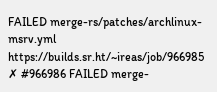FAILED merge-rs/patches/archlinux-msrv.yml https://builds.sr.ht/~ireas/job/966985
✗ #966986 FAILED merge-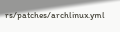rs/patches/archlinux.yml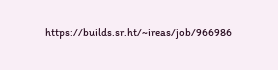https://builds.sr.ht/~ireas/job/966986